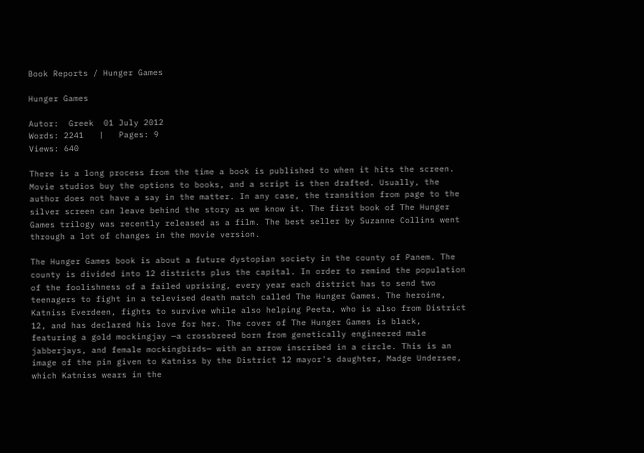Book Reports / Hunger Games

Hunger Games

Autor:  Greek  01 July 2012
Words: 2241   |   Pages: 9
Views: 640

There is a long process from the time a book is published to when it hits the screen. Movie studios buy the options to books, and a script is then drafted. Usually, the author does not have a say in the matter. In any case, the transition from page to the silver screen can leave behind the story as we know it. The first book of The Hunger Games trilogy was recently released as a film. The best seller by Suzanne Collins went through a lot of changes in the movie version.

The Hunger Games book is about a future dystopian society in the county of Panem. The county is divided into 12 districts plus the capital. In order to remind the population of the foolishness of a failed uprising, every year each district has to send two teenagers to fight in a televised death match called The Hunger Games. The heroine, Katniss Everdeen, fights to survive while also helping Peeta, who is also from District 12, and has declared his love for her. The cover of The Hunger Games is black, featuring a gold mockingjay —a crossbreed born from genetically engineered male jabberjays, and female mockingbirds— with an arrow inscribed in a circle. This is an image of the pin given to Katniss by the District 12 mayor's daughter, Madge Undersee, which Katniss wears in the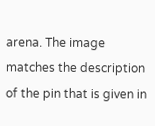arena. The image matches the description of the pin that is given in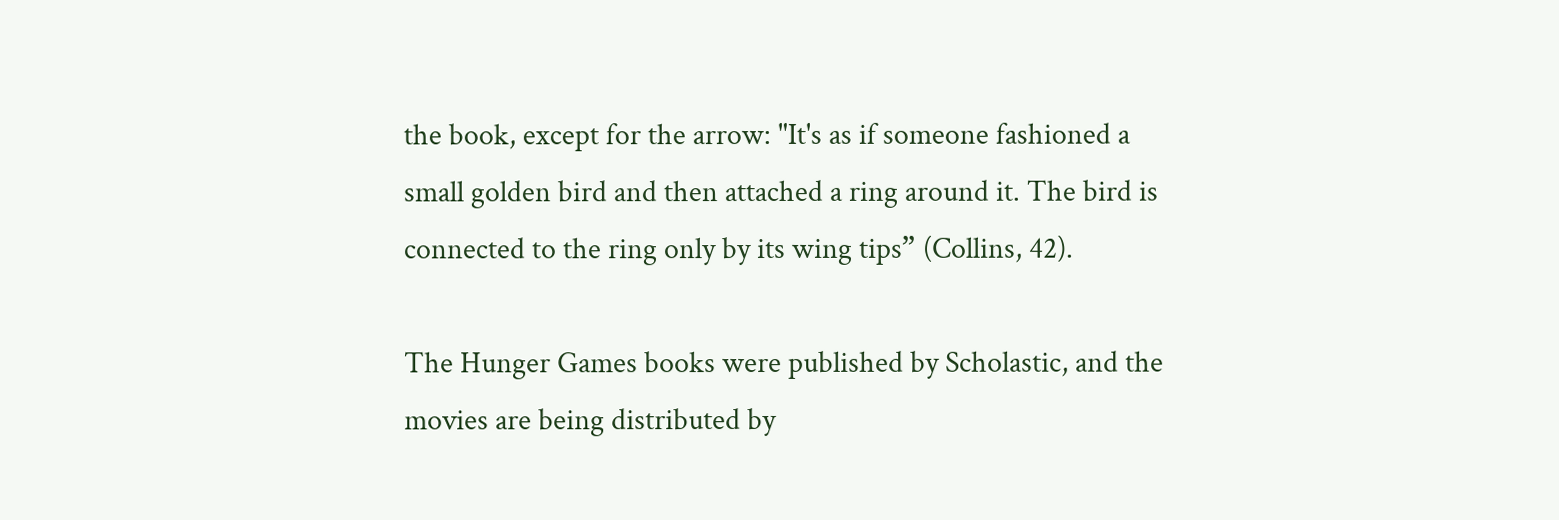the book, except for the arrow: "It's as if someone fashioned a small golden bird and then attached a ring around it. The bird is connected to the ring only by its wing tips” (Collins, 42).

The Hunger Games books were published by Scholastic, and the movies are being distributed by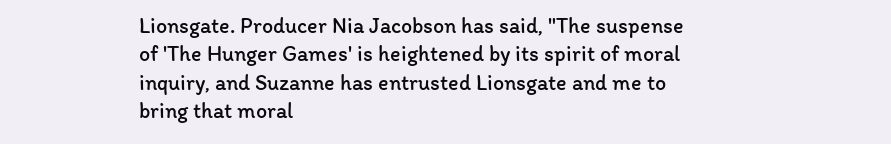Lionsgate. Producer Nia Jacobson has said, "The suspense of 'The Hunger Games' is heightened by its spirit of moral inquiry, and Suzanne has entrusted Lionsgate and me to bring that moral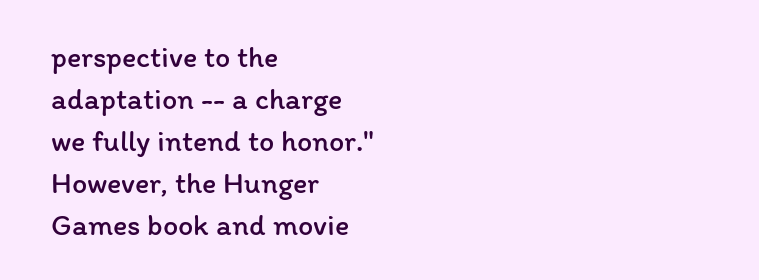perspective to the adaptation -- a charge we fully intend to honor." However, the Hunger Games book and movie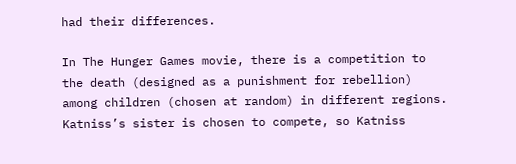had their differences.

In The Hunger Games movie, there is a competition to the death (designed as a punishment for rebellion) among children (chosen at random) in different regions. Katniss’s sister is chosen to compete, so Katniss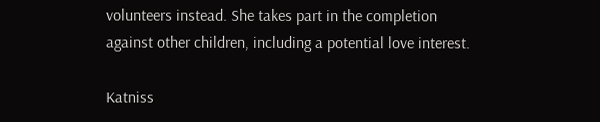volunteers instead. She takes part in the completion against other children, including a potential love interest.

Katniss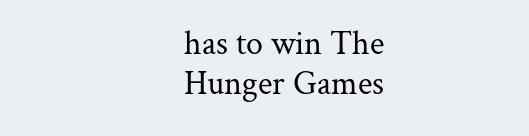has to win The Hunger Games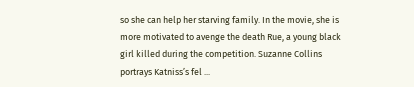so she can help her starving family. In the movie, she is more motivated to avenge the death Rue, a young black girl killed during the competition. Suzanne Collins portrays Katniss’s fel ...